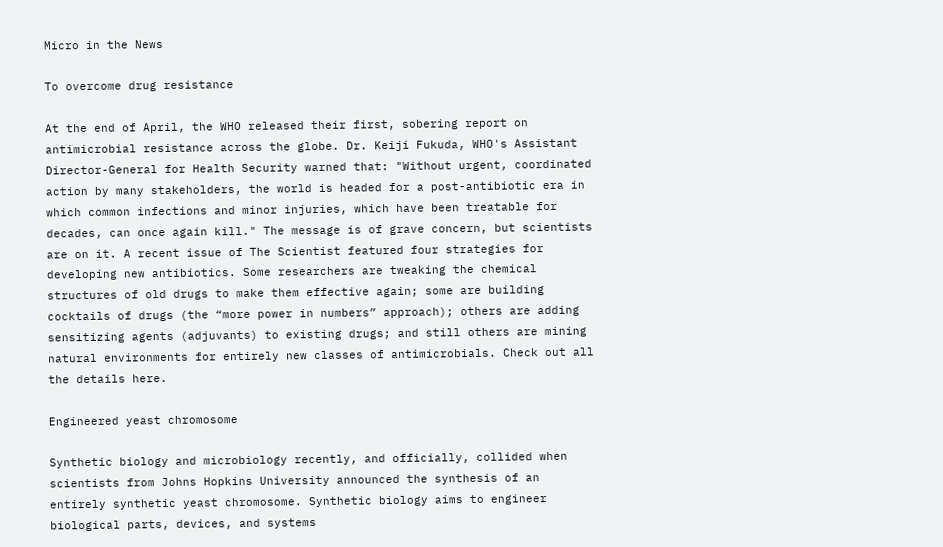Micro in the News

To overcome drug resistance

At the end of April, the WHO released their first, sobering report on antimicrobial resistance across the globe. Dr. Keiji Fukuda, WHO's Assistant Director-General for Health Security warned that: "Without urgent, coordinated action by many stakeholders, the world is headed for a post-antibiotic era in which common infections and minor injuries, which have been treatable for decades, can once again kill." The message is of grave concern, but scientists are on it. A recent issue of The Scientist featured four strategies for developing new antibiotics. Some researchers are tweaking the chemical structures of old drugs to make them effective again; some are building cocktails of drugs (the “more power in numbers” approach); others are adding sensitizing agents (adjuvants) to existing drugs; and still others are mining natural environments for entirely new classes of antimicrobials. Check out all the details here.

Engineered yeast chromosome

Synthetic biology and microbiology recently, and officially, collided when scientists from Johns Hopkins University announced the synthesis of an entirely synthetic yeast chromosome. Synthetic biology aims to engineer biological parts, devices, and systems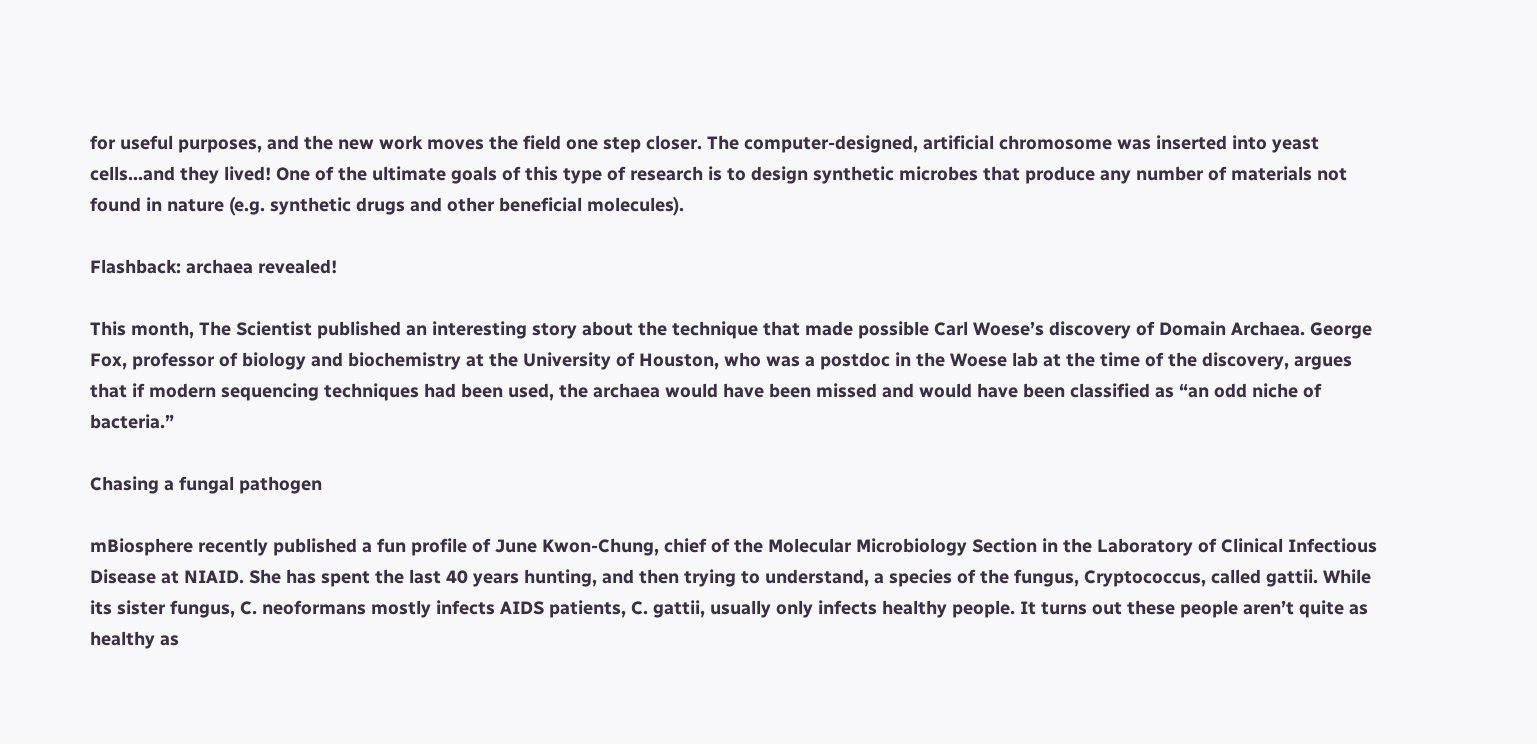for useful purposes, and the new work moves the field one step closer. The computer-designed, artificial chromosome was inserted into yeast cells...and they lived! One of the ultimate goals of this type of research is to design synthetic microbes that produce any number of materials not found in nature (e.g. synthetic drugs and other beneficial molecules).

Flashback: archaea revealed!

This month, The Scientist published an interesting story about the technique that made possible Carl Woese’s discovery of Domain Archaea. George Fox, professor of biology and biochemistry at the University of Houston, who was a postdoc in the Woese lab at the time of the discovery, argues that if modern sequencing techniques had been used, the archaea would have been missed and would have been classified as “an odd niche of bacteria.”

Chasing a fungal pathogen

mBiosphere recently published a fun profile of June Kwon-Chung, chief of the Molecular Microbiology Section in the Laboratory of Clinical Infectious Disease at NIAID. She has spent the last 40 years hunting, and then trying to understand, a species of the fungus, Cryptococcus, called gattii. While its sister fungus, C. neoformans mostly infects AIDS patients, C. gattii, usually only infects healthy people. It turns out these people aren’t quite as healthy as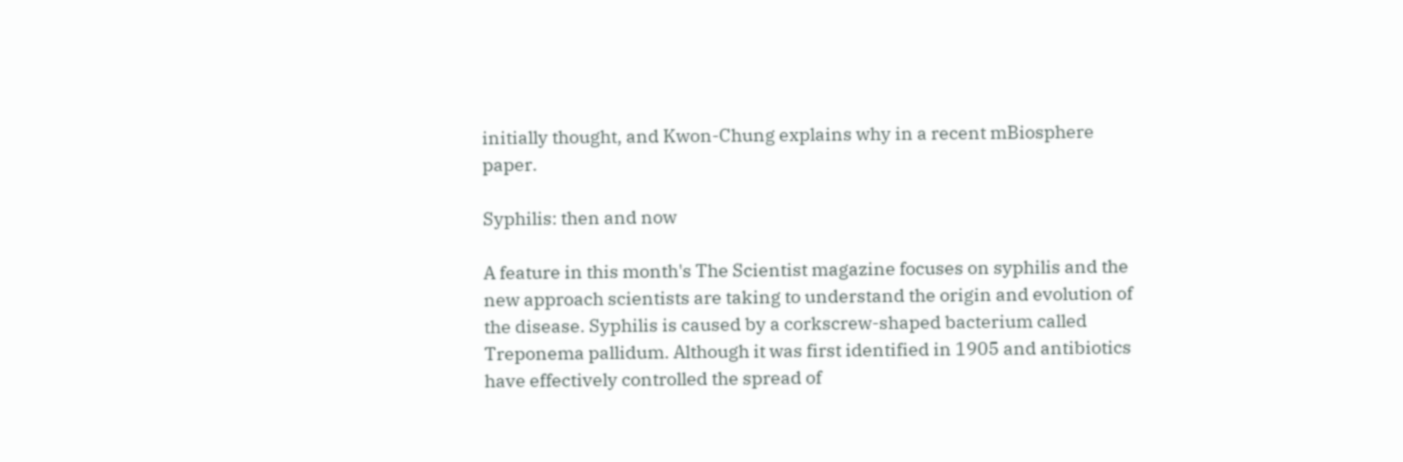initially thought, and Kwon-Chung explains why in a recent mBiosphere paper.

Syphilis: then and now

A feature in this month's The Scientist magazine focuses on syphilis and the new approach scientists are taking to understand the origin and evolution of the disease. Syphilis is caused by a corkscrew-shaped bacterium called Treponema pallidum. Although it was first identified in 1905 and antibiotics have effectively controlled the spread of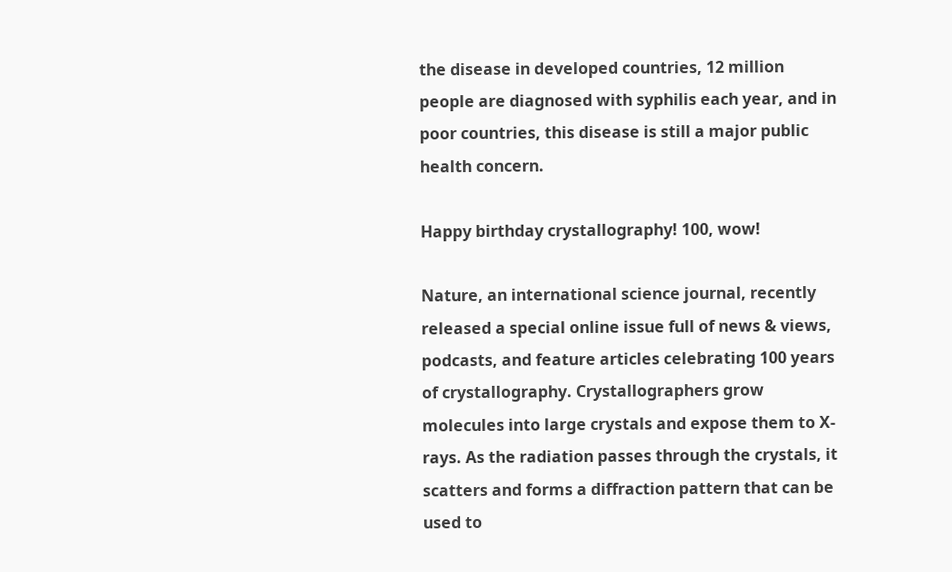the disease in developed countries, 12 million people are diagnosed with syphilis each year, and in poor countries, this disease is still a major public health concern.

Happy birthday crystallography! 100, wow!

Nature, an international science journal, recently released a special online issue full of news & views, podcasts, and feature articles celebrating 100 years of crystallography. Crystallographers grow molecules into large crystals and expose them to X-rays. As the radiation passes through the crystals, it scatters and forms a diffraction pattern that can be used to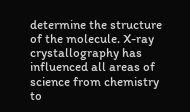determine the structure of the molecule. X-ray crystallography has influenced all areas of science from chemistry to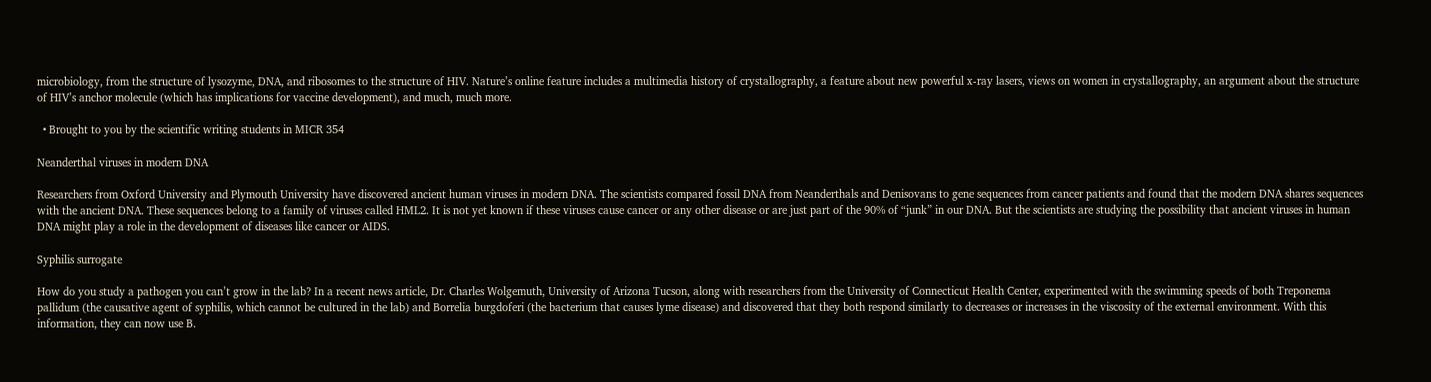microbiology, from the structure of lysozyme, DNA, and ribosomes to the structure of HIV. Nature’s online feature includes a multimedia history of crystallography, a feature about new powerful x-ray lasers, views on women in crystallography, an argument about the structure of HIV’s anchor molecule (which has implications for vaccine development), and much, much more.

  • Brought to you by the scientific writing students in MICR 354

Neanderthal viruses in modern DNA

Researchers from Oxford University and Plymouth University have discovered ancient human viruses in modern DNA. The scientists compared fossil DNA from Neanderthals and Denisovans to gene sequences from cancer patients and found that the modern DNA shares sequences with the ancient DNA. These sequences belong to a family of viruses called HML2. It is not yet known if these viruses cause cancer or any other disease or are just part of the 90% of “junk” in our DNA. But the scientists are studying the possibility that ancient viruses in human DNA might play a role in the development of diseases like cancer or AIDS.

Syphilis surrogate

How do you study a pathogen you can’t grow in the lab? In a recent news article, Dr. Charles Wolgemuth, University of Arizona Tucson, along with researchers from the University of Connecticut Health Center, experimented with the swimming speeds of both Treponema pallidum (the causative agent of syphilis, which cannot be cultured in the lab) and Borrelia burgdoferi (the bacterium that causes lyme disease) and discovered that they both respond similarly to decreases or increases in the viscosity of the external environment. With this information, they can now use B.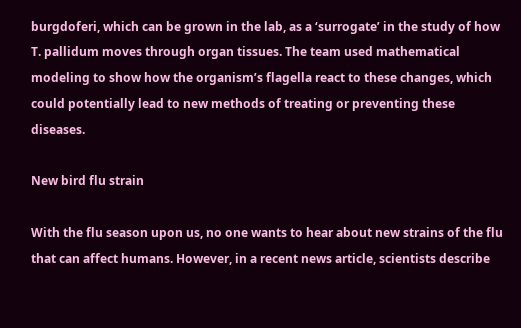burgdoferi, which can be grown in the lab, as a ‘surrogate’ in the study of how T. pallidum moves through organ tissues. The team used mathematical modeling to show how the organism’s flagella react to these changes, which could potentially lead to new methods of treating or preventing these diseases.

New bird flu strain

With the flu season upon us, no one wants to hear about new strains of the flu that can affect humans. However, in a recent news article, scientists describe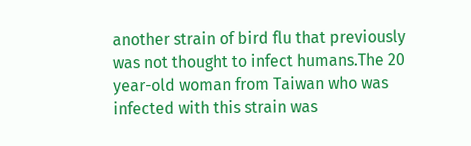another strain of bird flu that previously was not thought to infect humans.The 20 year-old woman from Taiwan who was infected with this strain was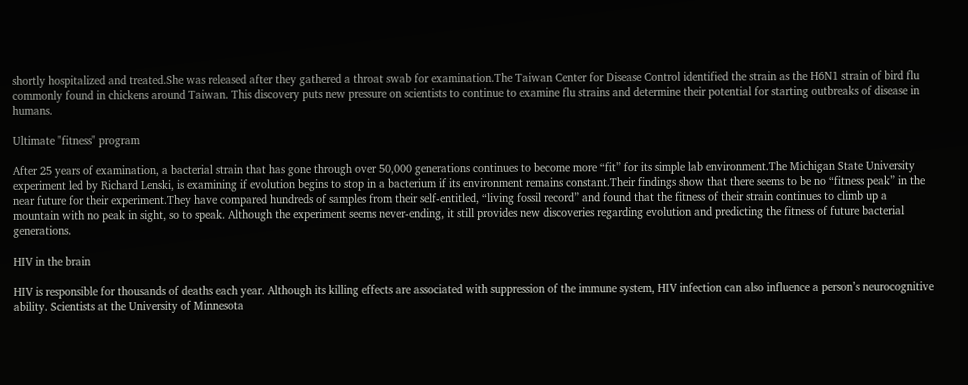shortly hospitalized and treated.She was released after they gathered a throat swab for examination.The Taiwan Center for Disease Control identified the strain as the H6N1 strain of bird flu commonly found in chickens around Taiwan. This discovery puts new pressure on scientists to continue to examine flu strains and determine their potential for starting outbreaks of disease in humans.

Ultimate "fitness" program

After 25 years of examination, a bacterial strain that has gone through over 50,000 generations continues to become more “fit” for its simple lab environment.The Michigan State University experiment led by Richard Lenski, is examining if evolution begins to stop in a bacterium if its environment remains constant.Their findings show that there seems to be no “fitness peak” in the near future for their experiment.They have compared hundreds of samples from their self-entitled, “living fossil record” and found that the fitness of their strain continues to climb up a mountain with no peak in sight, so to speak. Although the experiment seems never-ending, it still provides new discoveries regarding evolution and predicting the fitness of future bacterial generations.

HIV in the brain

HIV is responsible for thousands of deaths each year. Although its killing effects are associated with suppression of the immune system, HIV infection can also influence a person’s neurocognitive ability. Scientists at the University of Minnesota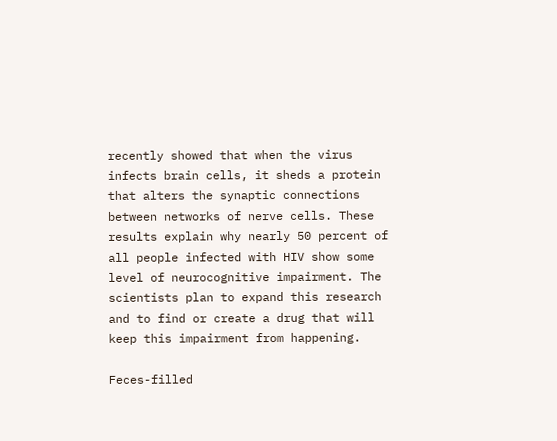recently showed that when the virus infects brain cells, it sheds a protein that alters the synaptic connections between networks of nerve cells. These results explain why nearly 50 percent of all people infected with HIV show some level of neurocognitive impairment. The scientists plan to expand this research and to find or create a drug that will keep this impairment from happening.

Feces-filled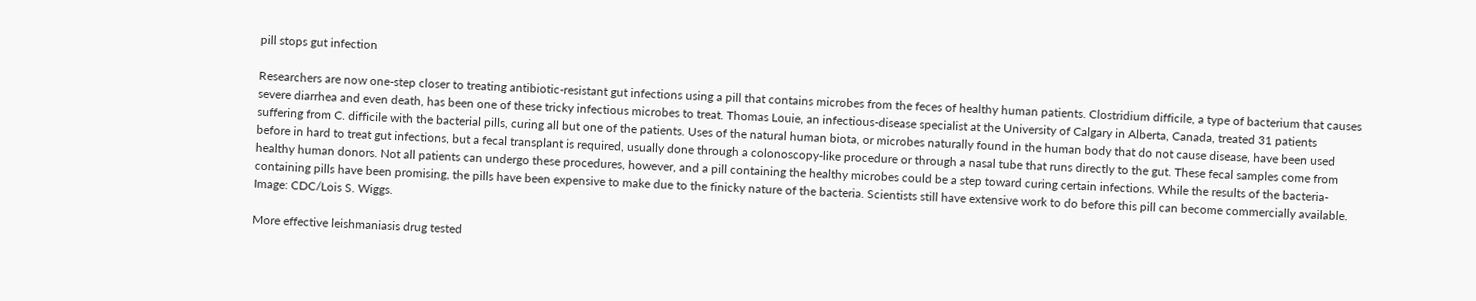pill stops gut infection

Researchers are now one-step closer to treating antibiotic-resistant gut infections using a pill that contains microbes from the feces of healthy human patients. Clostridium difficile, a type of bacterium that causes severe diarrhea and even death, has been one of these tricky infectious microbes to treat. Thomas Louie, an infectious-disease specialist at the University of Calgary in Alberta, Canada, treated 31 patients suffering from C. difficile with the bacterial pills, curing all but one of the patients. Uses of the natural human biota, or microbes naturally found in the human body that do not cause disease, have been used before in hard to treat gut infections, but a fecal transplant is required, usually done through a colonoscopy-like procedure or through a nasal tube that runs directly to the gut. These fecal samples come from healthy human donors. Not all patients can undergo these procedures, however, and a pill containing the healthy microbes could be a step toward curing certain infections. While the results of the bacteria-containing pills have been promising, the pills have been expensive to make due to the finicky nature of the bacteria. Scientists still have extensive work to do before this pill can become commercially available. Image: CDC/Lois S. Wiggs.

More effective leishmaniasis drug tested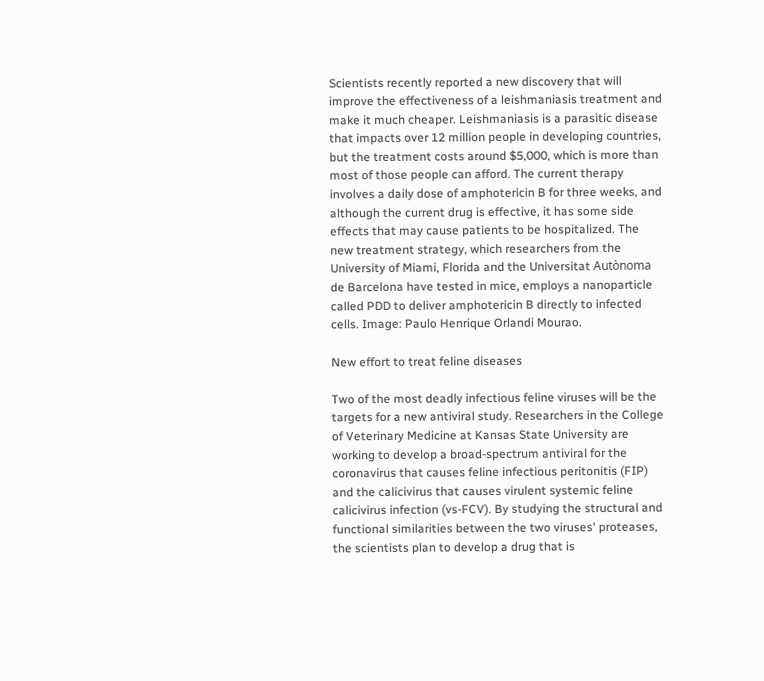Scientists recently reported a new discovery that will improve the effectiveness of a leishmaniasis treatment and make it much cheaper. Leishmaniasis is a parasitic disease that impacts over 12 million people in developing countries, but the treatment costs around $5,000, which is more than most of those people can afford. The current therapy involves a daily dose of amphotericin B for three weeks, and although the current drug is effective, it has some side effects that may cause patients to be hospitalized. The new treatment strategy, which researchers from the University of Miami, Florida and the Universitat Autònoma de Barcelona have tested in mice, employs a nanoparticle called PDD to deliver amphotericin B directly to infected cells. Image: Paulo Henrique Orlandi Mourao.

New effort to treat feline diseases

Two of the most deadly infectious feline viruses will be the targets for a new antiviral study. Researchers in the College of Veterinary Medicine at Kansas State University are working to develop a broad-spectrum antiviral for the coronavirus that causes feline infectious peritonitis (FIP) and the calicivirus that causes virulent systemic feline calicivirus infection (vs-FCV). By studying the structural and functional similarities between the two viruses' proteases, the scientists plan to develop a drug that is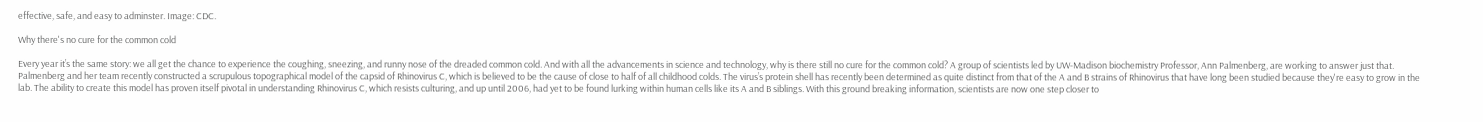effective, safe, and easy to adminster. Image: CDC.

Why there's no cure for the common cold

Every year it’s the same story: we all get the chance to experience the coughing, sneezing, and runny nose of the dreaded common cold. And with all the advancements in science and technology, why is there still no cure for the common cold? A group of scientists led by UW-Madison biochemistry Professor, Ann Palmenberg, are working to answer just that. Palmenberg and her team recently constructed a scrupulous topographical model of the capsid of Rhinovirus C, which is believed to be the cause of close to half of all childhood colds. The virus’s protein shell has recently been determined as quite distinct from that of the A and B strains of Rhinovirus that have long been studied because they're easy to grow in the lab. The ability to create this model has proven itself pivotal in understanding Rhinovirus C, which resists culturing, and up until 2006, had yet to be found lurking within human cells like its A and B siblings. With this ground breaking information, scientists are now one step closer to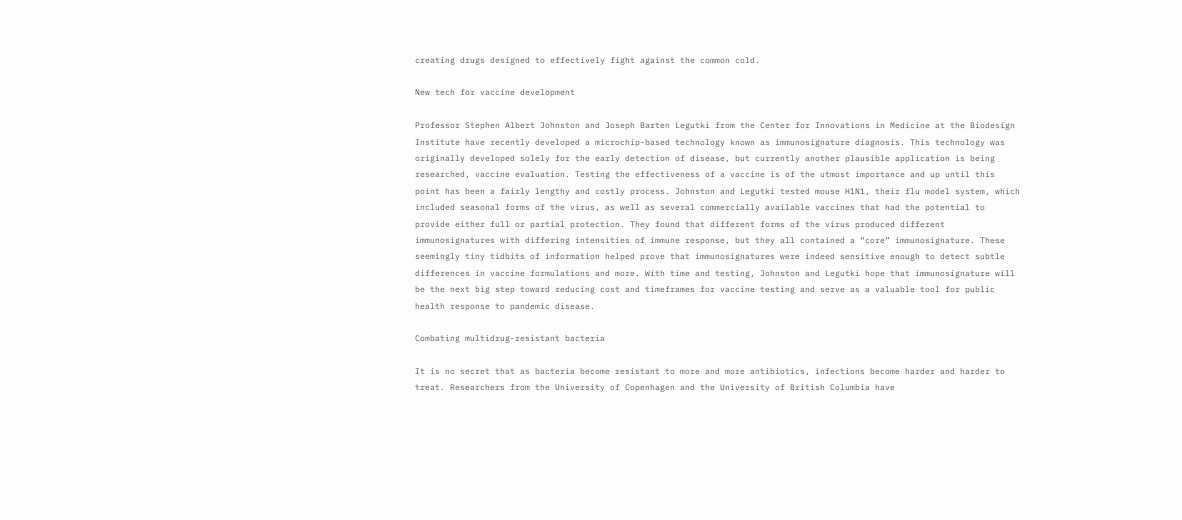creating drugs designed to effectively fight against the common cold.

New tech for vaccine development

Professor Stephen Albert Johnston and Joseph Barten Legutki from the Center for Innovations in Medicine at the Biodesign Institute have recently developed a microchip-based technology known as immunosignature diagnosis. This technology was originally developed solely for the early detection of disease, but currently another plausible application is being researched, vaccine evaluation. Testing the effectiveness of a vaccine is of the utmost importance and up until this point has been a fairly lengthy and costly process. Johnston and Legutki tested mouse H1N1, their flu model system, which included seasonal forms of the virus, as well as several commercially available vaccines that had the potential to provide either full or partial protection. They found that different forms of the virus produced different immunosignatures with differing intensities of immune response, but they all contained a “core” immunosignature. These seemingly tiny tidbits of information helped prove that immunosignatures were indeed sensitive enough to detect subtle differences in vaccine formulations and more. With time and testing, Johnston and Legutki hope that immunosignature will be the next big step toward reducing cost and timeframes for vaccine testing and serve as a valuable tool for public health response to pandemic disease.

Combating multidrug-resistant bacteria

It is no secret that as bacteria become resistant to more and more antibiotics, infections become harder and harder to treat. Researchers from the University of Copenhagen and the University of British Columbia have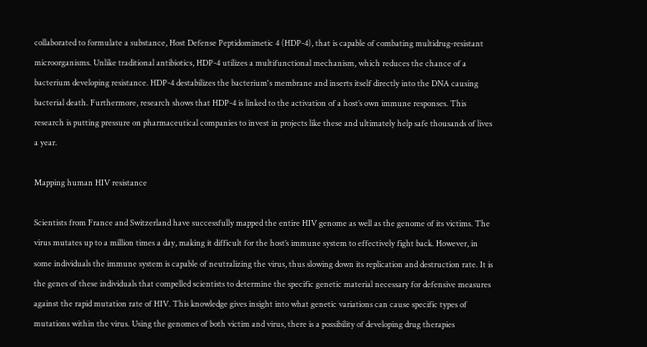collaborated to formulate a substance, Host Defense Peptidomimetic 4 (HDP-4), that is capable of combating multidrug-resistant microorganisms. Unlike traditional antibiotics, HDP-4 utilizes a multifunctional mechanism, which reduces the chance of a bacterium developing resistance. HDP-4 destabilizes the bacterium's membrane and inserts itself directly into the DNA causing bacterial death. Furthermore, research shows that HDP-4 is linked to the activation of a host’s own immune responses. This research is putting pressure on pharmaceutical companies to invest in projects like these and ultimately help safe thousands of lives a year.

Mapping human HIV resistance

Scientists from France and Switzerland have successfully mapped the entire HIV genome as well as the genome of its victims. The virus mutates up to a million times a day, making it difficult for the host’s immune system to effectively fight back. However, in some individuals the immune system is capable of neutralizing the virus, thus slowing down its replication and destruction rate. It is the genes of these individuals that compelled scientists to determine the specific genetic material necessary for defensive measures against the rapid mutation rate of HIV. This knowledge gives insight into what genetic variations can cause specific types of mutations within the virus. Using the genomes of both victim and virus, there is a possibility of developing drug therapies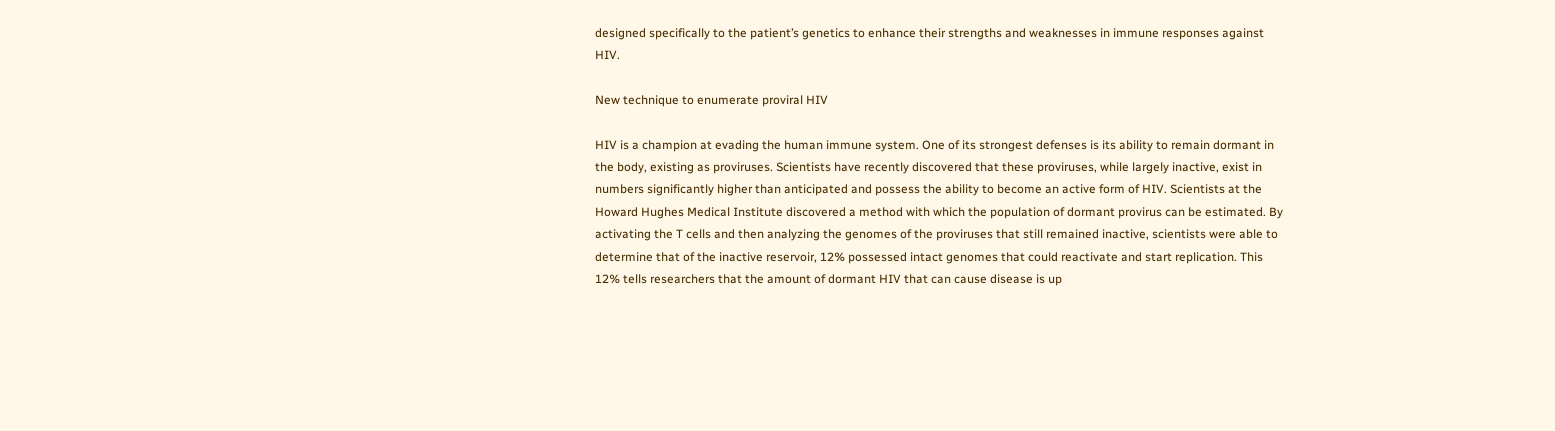designed specifically to the patient’s genetics to enhance their strengths and weaknesses in immune responses against HIV.

New technique to enumerate proviral HIV

HIV is a champion at evading the human immune system. One of its strongest defenses is its ability to remain dormant in the body, existing as proviruses. Scientists have recently discovered that these proviruses, while largely inactive, exist in numbers significantly higher than anticipated and possess the ability to become an active form of HIV. Scientists at the Howard Hughes Medical Institute discovered a method with which the population of dormant provirus can be estimated. By activating the T cells and then analyzing the genomes of the proviruses that still remained inactive, scientists were able to determine that of the inactive reservoir, 12% possessed intact genomes that could reactivate and start replication. This 12% tells researchers that the amount of dormant HIV that can cause disease is up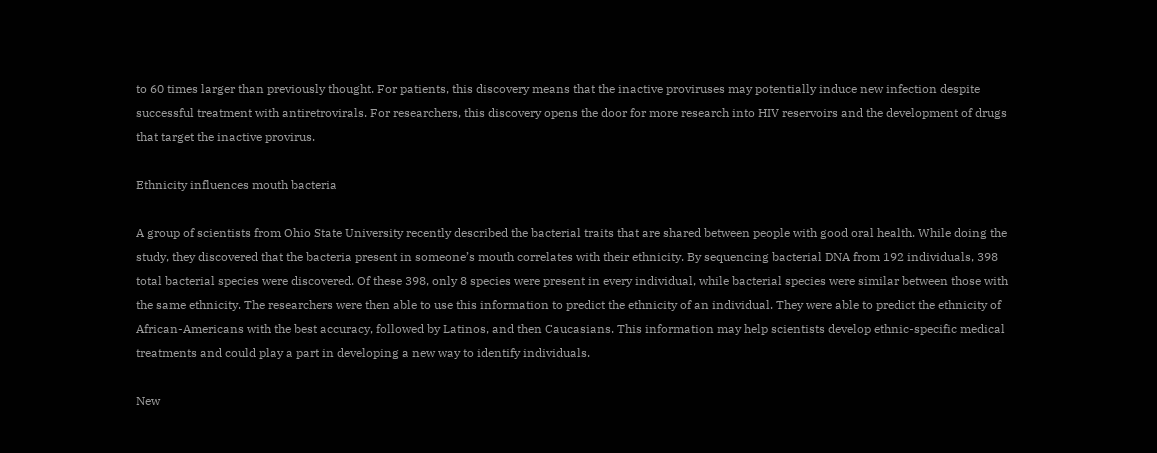to 60 times larger than previously thought. For patients, this discovery means that the inactive proviruses may potentially induce new infection despite successful treatment with antiretrovirals. For researchers, this discovery opens the door for more research into HIV reservoirs and the development of drugs that target the inactive provirus.

Ethnicity influences mouth bacteria

A group of scientists from Ohio State University recently described the bacterial traits that are shared between people with good oral health. While doing the study, they discovered that the bacteria present in someone’s mouth correlates with their ethnicity. By sequencing bacterial DNA from 192 individuals, 398 total bacterial species were discovered. Of these 398, only 8 species were present in every individual, while bacterial species were similar between those with the same ethnicity. The researchers were then able to use this information to predict the ethnicity of an individual. They were able to predict the ethnicity of African-Americans with the best accuracy, followed by Latinos, and then Caucasians. This information may help scientists develop ethnic-specific medical treatments and could play a part in developing a new way to identify individuals.

New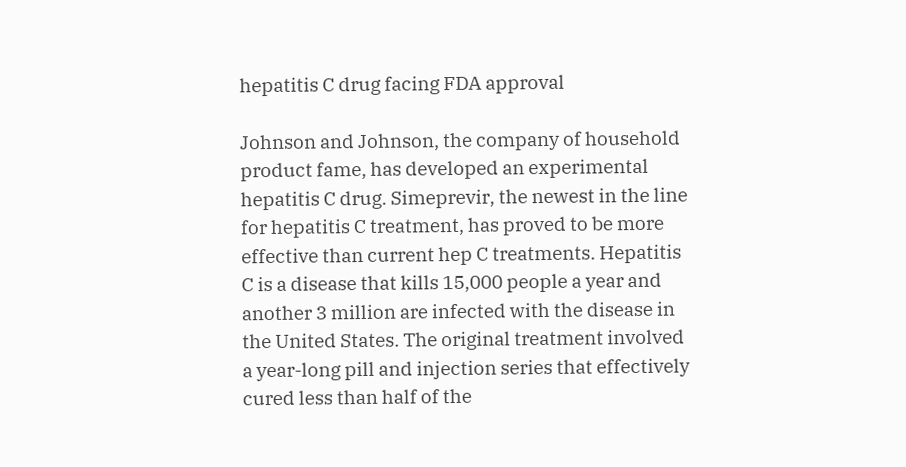hepatitis C drug facing FDA approval

Johnson and Johnson, the company of household product fame, has developed an experimental hepatitis C drug. Simeprevir, the newest in the line for hepatitis C treatment, has proved to be more effective than current hep C treatments. Hepatitis C is a disease that kills 15,000 people a year and another 3 million are infected with the disease in the United States. The original treatment involved a year-long pill and injection series that effectively cured less than half of the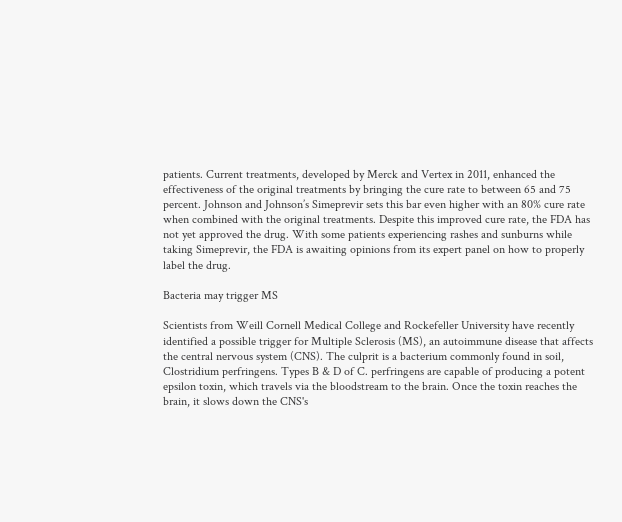patients. Current treatments, developed by Merck and Vertex in 2011, enhanced the effectiveness of the original treatments by bringing the cure rate to between 65 and 75 percent. Johnson and Johnson’s Simeprevir sets this bar even higher with an 80% cure rate when combined with the original treatments. Despite this improved cure rate, the FDA has not yet approved the drug. With some patients experiencing rashes and sunburns while taking Simeprevir, the FDA is awaiting opinions from its expert panel on how to properly label the drug.

Bacteria may trigger MS

Scientists from Weill Cornell Medical College and Rockefeller University have recently identified a possible trigger for Multiple Sclerosis (MS), an autoimmune disease that affects the central nervous system (CNS). The culprit is a bacterium commonly found in soil, Clostridium perfringens. Types B & D of C. perfringens are capable of producing a potent epsilon toxin, which travels via the bloodstream to the brain. Once the toxin reaches the brain, it slows down the CNS's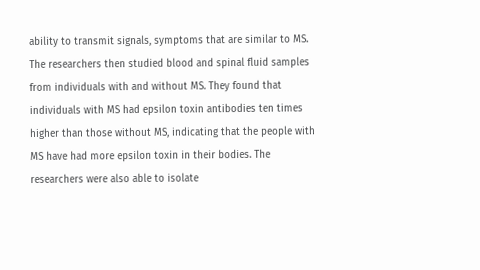ability to transmit signals, symptoms that are similar to MS. The researchers then studied blood and spinal fluid samples from individuals with and without MS. They found that individuals with MS had epsilon toxin antibodies ten times higher than those without MS, indicating that the people with MS have had more epsilon toxin in their bodies. The researchers were also able to isolate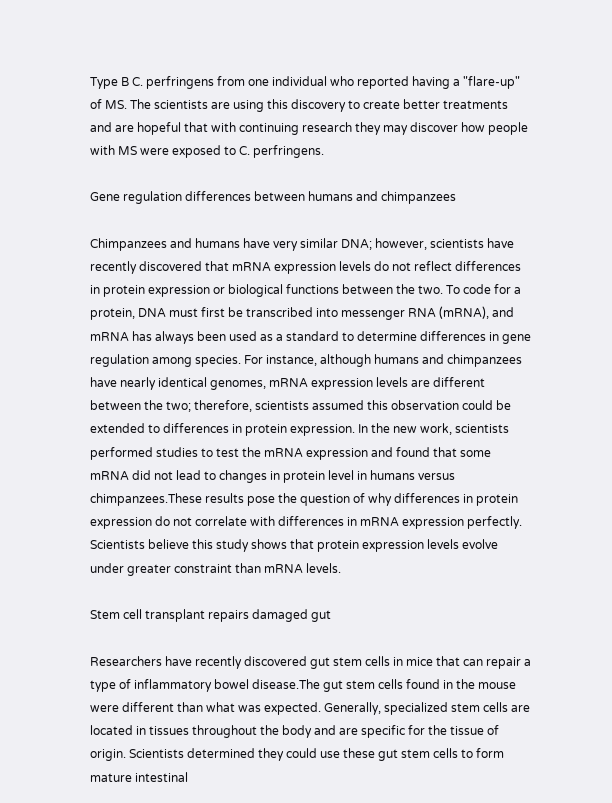Type B C. perfringens from one individual who reported having a "flare-up" of MS. The scientists are using this discovery to create better treatments and are hopeful that with continuing research they may discover how people with MS were exposed to C. perfringens.

Gene regulation differences between humans and chimpanzees

Chimpanzees and humans have very similar DNA; however, scientists have recently discovered that mRNA expression levels do not reflect differences in protein expression or biological functions between the two. To code for a protein, DNA must first be transcribed into messenger RNA (mRNA), and mRNA has always been used as a standard to determine differences in gene regulation among species. For instance, although humans and chimpanzees have nearly identical genomes, mRNA expression levels are different between the two; therefore, scientists assumed this observation could be extended to differences in protein expression. In the new work, scientists performed studies to test the mRNA expression and found that some mRNA did not lead to changes in protein level in humans versus chimpanzees.These results pose the question of why differences in protein expression do not correlate with differences in mRNA expression perfectly. Scientists believe this study shows that protein expression levels evolve under greater constraint than mRNA levels.

Stem cell transplant repairs damaged gut

Researchers have recently discovered gut stem cells in mice that can repair a type of inflammatory bowel disease.The gut stem cells found in the mouse were different than what was expected. Generally, specialized stem cells are located in tissues throughout the body and are specific for the tissue of origin. Scientists determined they could use these gut stem cells to form mature intestinal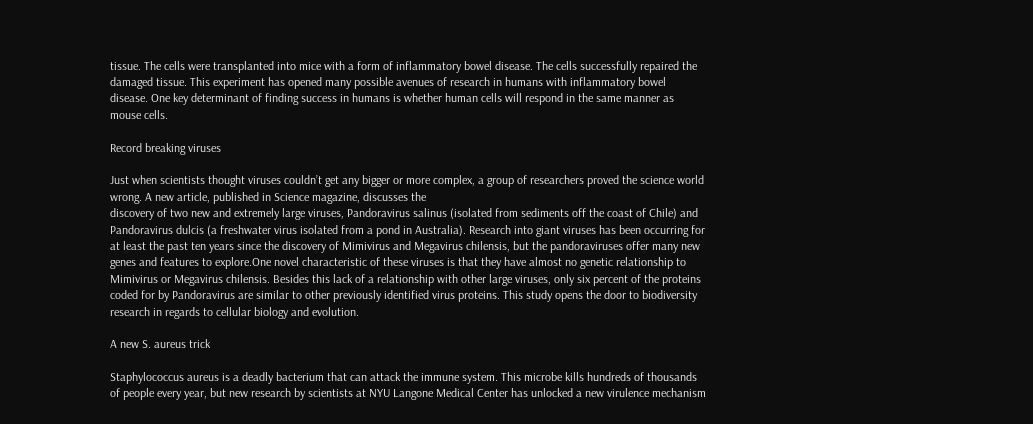tissue. The cells were transplanted into mice with a form of inflammatory bowel disease. The cells successfully repaired the damaged tissue. This experiment has opened many possible avenues of research in humans with inflammatory bowel disease. One key determinant of finding success in humans is whether human cells will respond in the same manner as mouse cells.

Record breaking viruses

Just when scientists thought viruses couldn’t get any bigger or more complex, a group of researchers proved the science world wrong. A new article, published in Science magazine, discusses the
discovery of two new and extremely large viruses, Pandoravirus salinus (isolated from sediments off the coast of Chile) and Pandoravirus dulcis (a freshwater virus isolated from a pond in Australia). Research into giant viruses has been occurring for at least the past ten years since the discovery of Mimivirus and Megavirus chilensis, but the pandoraviruses offer many new genes and features to explore.One novel characteristic of these viruses is that they have almost no genetic relationship to Mimivirus or Megavirus chilensis. Besides this lack of a relationship with other large viruses, only six percent of the proteins coded for by Pandoravirus are similar to other previously identified virus proteins. This study opens the door to biodiversity research in regards to cellular biology and evolution.

A new S. aureus trick

Staphylococcus aureus is a deadly bacterium that can attack the immune system. This microbe kills hundreds of thousands of people every year, but new research by scientists at NYU Langone Medical Center has unlocked a new virulence mechanism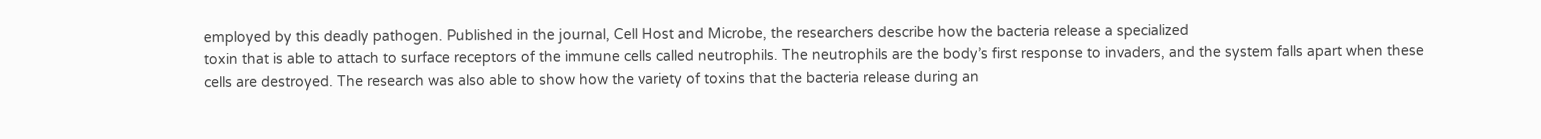employed by this deadly pathogen. Published in the journal, Cell Host and Microbe, the researchers describe how the bacteria release a specialized
toxin that is able to attach to surface receptors of the immune cells called neutrophils. The neutrophils are the body’s first response to invaders, and the system falls apart when these cells are destroyed. The research was also able to show how the variety of toxins that the bacteria release during an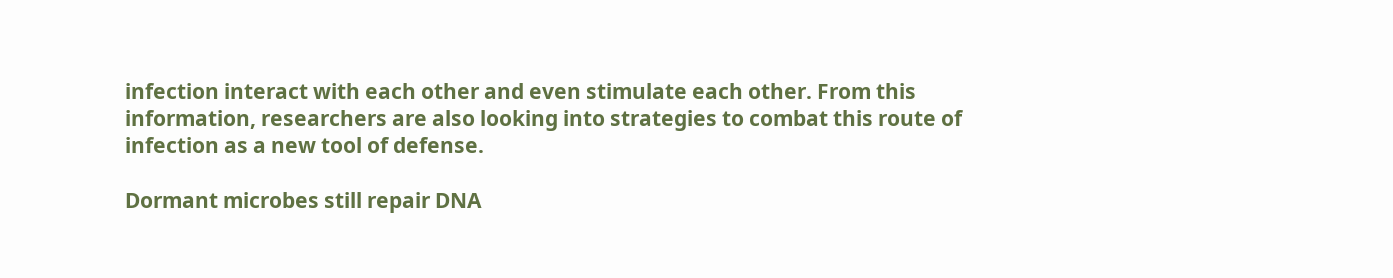infection interact with each other and even stimulate each other. From this information, researchers are also looking into strategies to combat this route of infection as a new tool of defense.

Dormant microbes still repair DNA